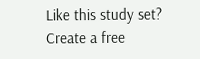Like this study set? Create a free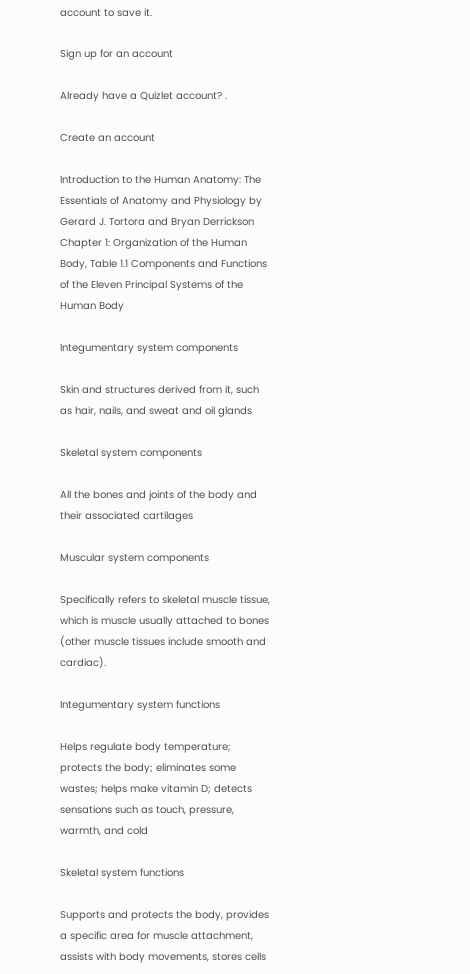account to save it.

Sign up for an account

Already have a Quizlet account? .

Create an account

Introduction to the Human Anatomy: The Essentials of Anatomy and Physiology by Gerard J. Tortora and Bryan Derrickson Chapter 1: Organization of the Human Body, Table 1.1 Components and Functions of the Eleven Principal Systems of the Human Body

Integumentary system components

Skin and structures derived from it, such as hair, nails, and sweat and oil glands

Skeletal system components

All the bones and joints of the body and their associated cartilages

Muscular system components

Specifically refers to skeletal muscle tissue, which is muscle usually attached to bones (other muscle tissues include smooth and cardiac).

Integumentary system functions

Helps regulate body temperature; protects the body; eliminates some wastes; helps make vitamin D; detects sensations such as touch, pressure, warmth, and cold

Skeletal system functions

Supports and protects the body, provides a specific area for muscle attachment, assists with body movements, stores cells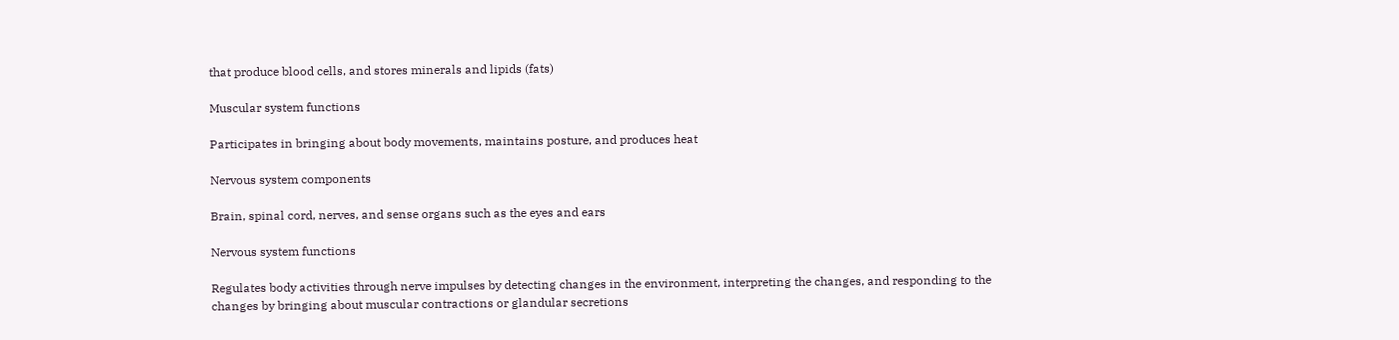that produce blood cells, and stores minerals and lipids (fats)

Muscular system functions

Participates in bringing about body movements, maintains posture, and produces heat

Nervous system components

Brain, spinal cord, nerves, and sense organs such as the eyes and ears

Nervous system functions

Regulates body activities through nerve impulses by detecting changes in the environment, interpreting the changes, and responding to the changes by bringing about muscular contractions or glandular secretions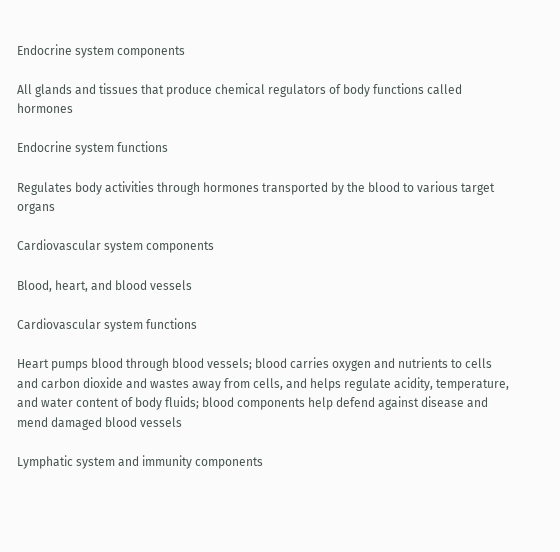Endocrine system components

All glands and tissues that produce chemical regulators of body functions called hormones

Endocrine system functions

Regulates body activities through hormones transported by the blood to various target organs

Cardiovascular system components

Blood, heart, and blood vessels

Cardiovascular system functions

Heart pumps blood through blood vessels; blood carries oxygen and nutrients to cells and carbon dioxide and wastes away from cells, and helps regulate acidity, temperature, and water content of body fluids; blood components help defend against disease and mend damaged blood vessels

Lymphatic system and immunity components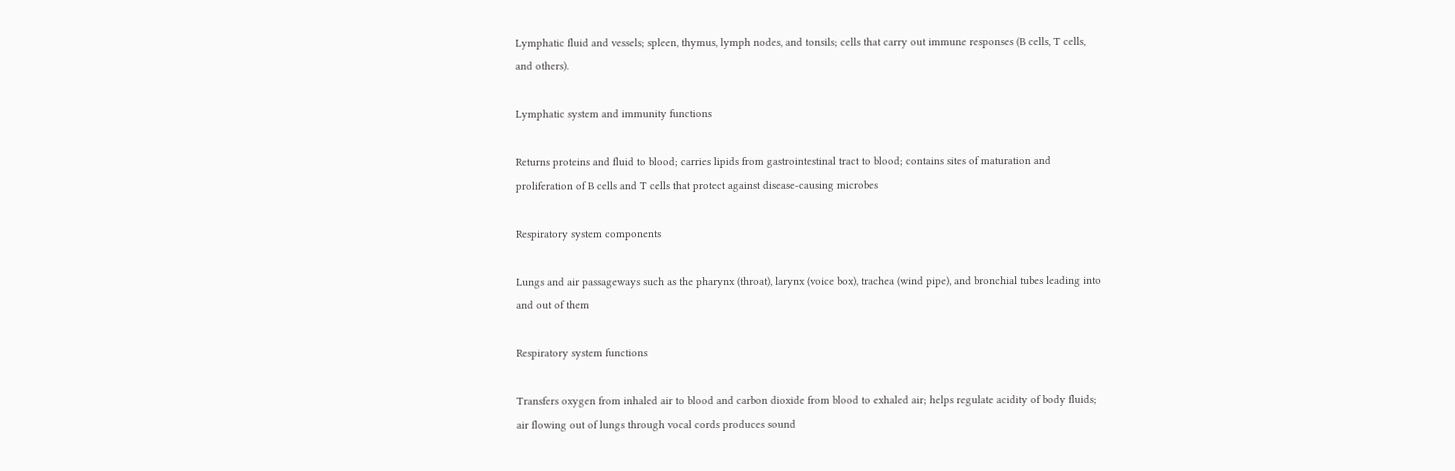Lymphatic fluid and vessels; spleen, thymus, lymph nodes, and tonsils; cells that carry out immune responses (B cells, T cells, and others).

Lymphatic system and immunity functions

Returns proteins and fluid to blood; carries lipids from gastrointestinal tract to blood; contains sites of maturation and proliferation of B cells and T cells that protect against disease-causing microbes

Respiratory system components

Lungs and air passageways such as the pharynx (throat), larynx (voice box), trachea (wind pipe), and bronchial tubes leading into and out of them

Respiratory system functions

Transfers oxygen from inhaled air to blood and carbon dioxide from blood to exhaled air; helps regulate acidity of body fluids; air flowing out of lungs through vocal cords produces sound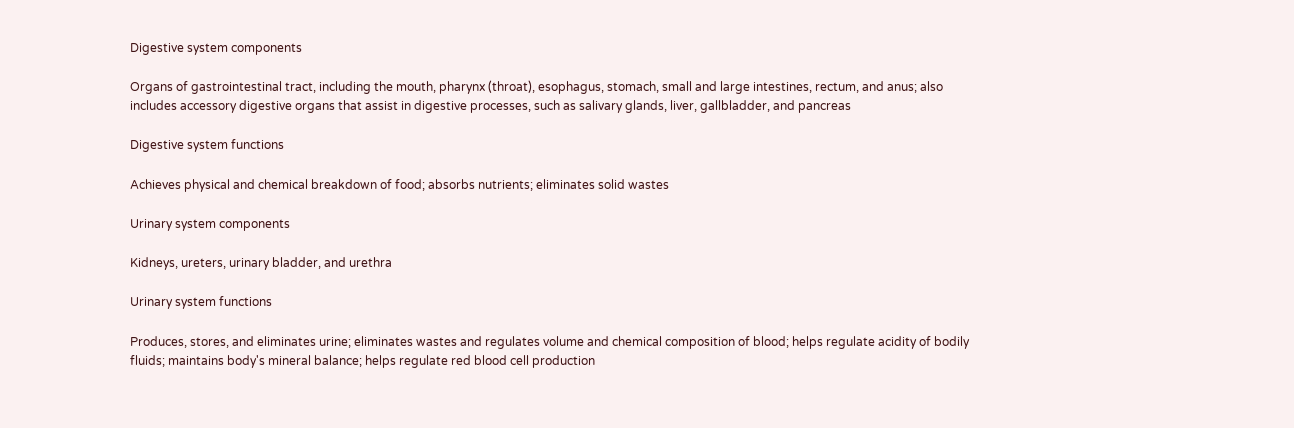Digestive system components

Organs of gastrointestinal tract, including the mouth, pharynx (throat), esophagus, stomach, small and large intestines, rectum, and anus; also includes accessory digestive organs that assist in digestive processes, such as salivary glands, liver, gallbladder, and pancreas

Digestive system functions

Achieves physical and chemical breakdown of food; absorbs nutrients; eliminates solid wastes

Urinary system components

Kidneys, ureters, urinary bladder, and urethra

Urinary system functions

Produces, stores, and eliminates urine; eliminates wastes and regulates volume and chemical composition of blood; helps regulate acidity of bodily fluids; maintains body's mineral balance; helps regulate red blood cell production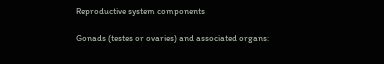Reproductive system components

Gonads (testes or ovaries) and associated organs: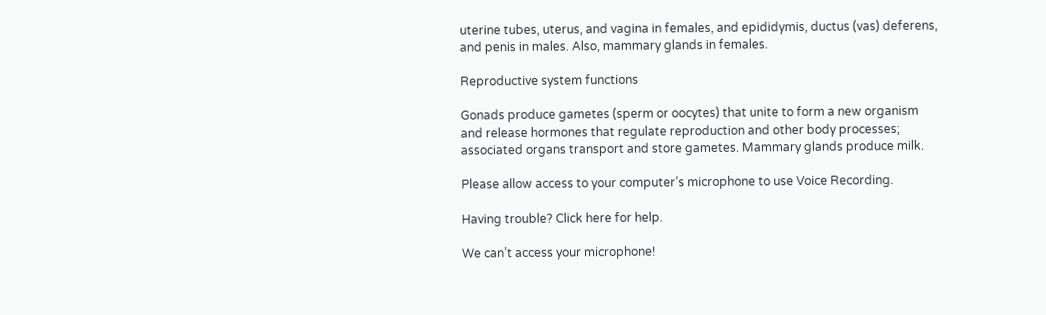uterine tubes, uterus, and vagina in females, and epididymis, ductus (vas) deferens, and penis in males. Also, mammary glands in females.

Reproductive system functions

Gonads produce gametes (sperm or oocytes) that unite to form a new organism and release hormones that regulate reproduction and other body processes; associated organs transport and store gametes. Mammary glands produce milk.

Please allow access to your computer’s microphone to use Voice Recording.

Having trouble? Click here for help.

We can’t access your microphone!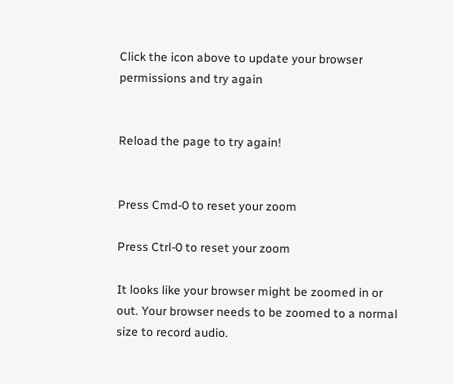Click the icon above to update your browser permissions and try again


Reload the page to try again!


Press Cmd-0 to reset your zoom

Press Ctrl-0 to reset your zoom

It looks like your browser might be zoomed in or out. Your browser needs to be zoomed to a normal size to record audio.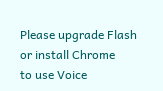Please upgrade Flash or install Chrome
to use Voice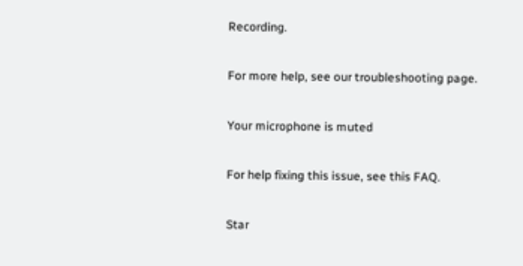Recording.

For more help, see our troubleshooting page.

Your microphone is muted

For help fixing this issue, see this FAQ.

Star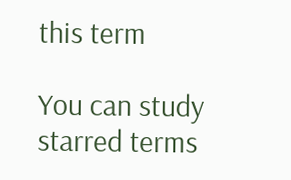this term

You can study starred terms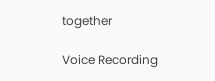together

Voice Recording